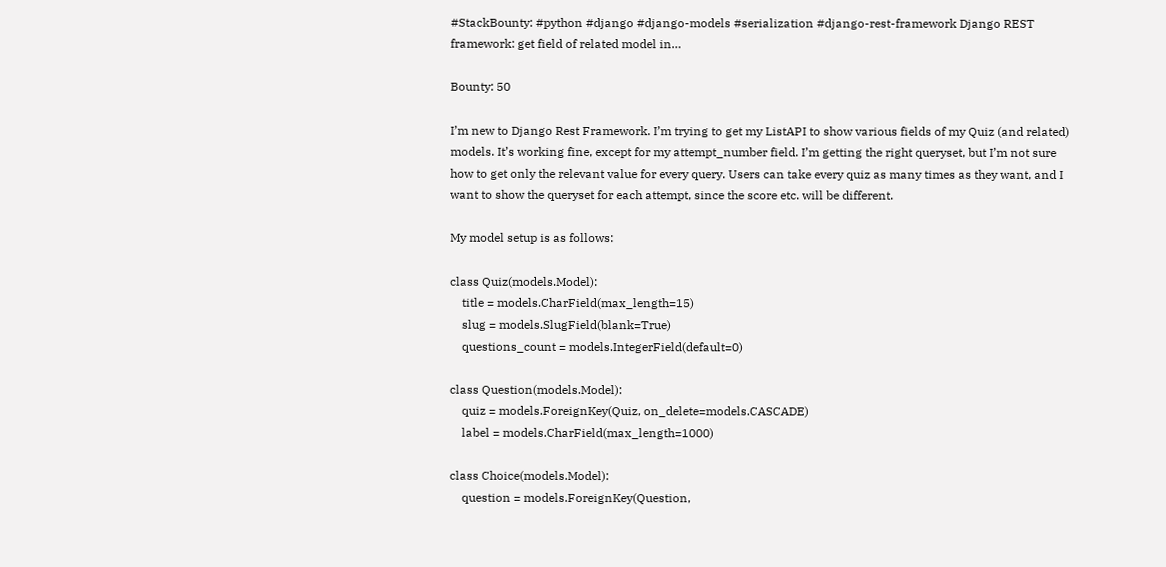#StackBounty: #python #django #django-models #serialization #django-rest-framework Django REST framework: get field of related model in…

Bounty: 50

I’m new to Django Rest Framework. I’m trying to get my ListAPI to show various fields of my Quiz (and related) models. It’s working fine, except for my attempt_number field. I’m getting the right queryset, but I’m not sure how to get only the relevant value for every query. Users can take every quiz as many times as they want, and I want to show the queryset for each attempt, since the score etc. will be different.

My model setup is as follows:

class Quiz(models.Model):
    title = models.CharField(max_length=15)
    slug = models.SlugField(blank=True)
    questions_count = models.IntegerField(default=0)

class Question(models.Model):
    quiz = models.ForeignKey(Quiz, on_delete=models.CASCADE)
    label = models.CharField(max_length=1000)

class Choice(models.Model):
    question = models.ForeignKey(Question,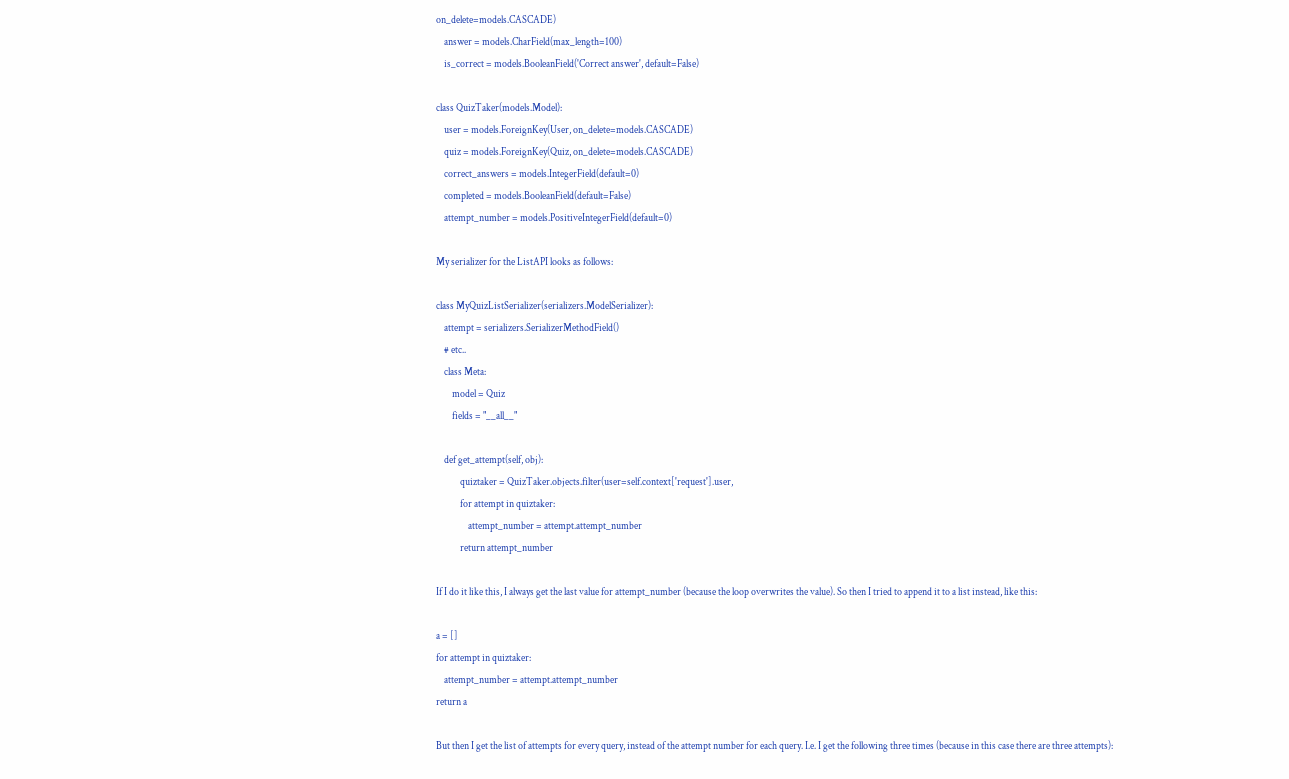on_delete=models.CASCADE)
    answer = models.CharField(max_length=100)
    is_correct = models.BooleanField('Correct answer', default=False)

class QuizTaker(models.Model):
    user = models.ForeignKey(User, on_delete=models.CASCADE)
    quiz = models.ForeignKey(Quiz, on_delete=models.CASCADE)
    correct_answers = models.IntegerField(default=0)
    completed = models.BooleanField(default=False)
    attempt_number = models.PositiveIntegerField(default=0)

My serializer for the ListAPI looks as follows:

class MyQuizListSerializer(serializers.ModelSerializer):
    attempt = serializers.SerializerMethodField()
    # etc..
    class Meta:
        model = Quiz
        fields = "__all__"

    def get_attempt(self, obj):
            quiztaker = QuizTaker.objects.filter(user=self.context['request'].user,
            for attempt in quiztaker:
                attempt_number = attempt.attempt_number
            return attempt_number

If I do it like this, I always get the last value for attempt_number (because the loop overwrites the value). So then I tried to append it to a list instead, like this:

a = []
for attempt in quiztaker:
    attempt_number = attempt.attempt_number
return a

But then I get the list of attempts for every query, instead of the attempt number for each query. I.e. I get the following three times (because in this case there are three attempts):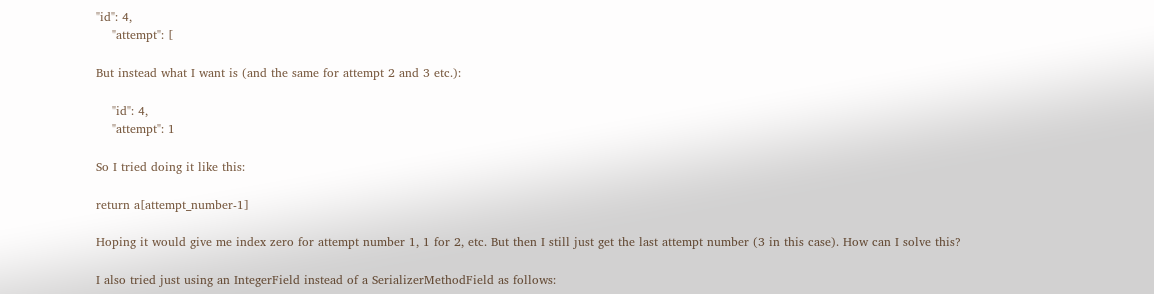"id": 4,
    "attempt": [

But instead what I want is (and the same for attempt 2 and 3 etc.):

    "id": 4,
    "attempt": 1

So I tried doing it like this:

return a[attempt_number-1]

Hoping it would give me index zero for attempt number 1, 1 for 2, etc. But then I still just get the last attempt number (3 in this case). How can I solve this?

I also tried just using an IntegerField instead of a SerializerMethodField as follows: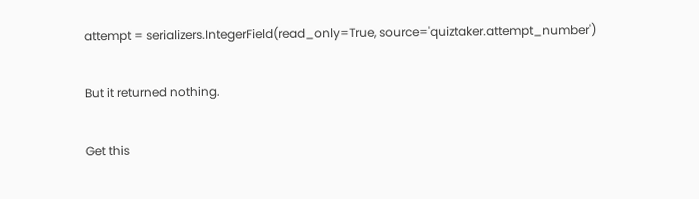attempt = serializers.IntegerField(read_only=True, source='quiztaker.attempt_number')

But it returned nothing.

Get this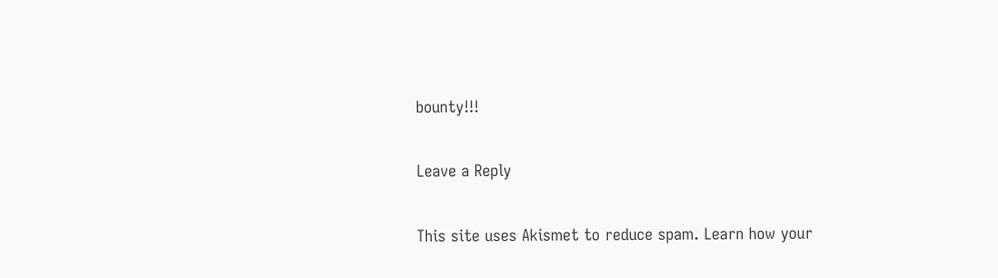bounty!!!

Leave a Reply

This site uses Akismet to reduce spam. Learn how your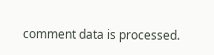comment data is processed.